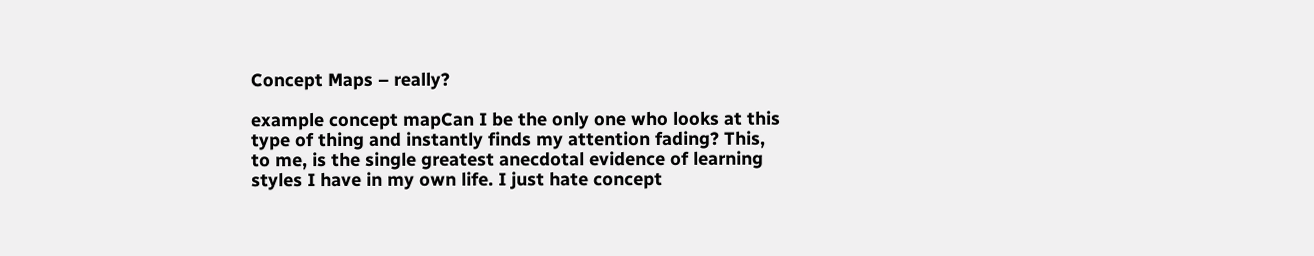Concept Maps – really?

example concept mapCan I be the only one who looks at this type of thing and instantly finds my attention fading? This, to me, is the single greatest anecdotal evidence of learning styles I have in my own life. I just hate concept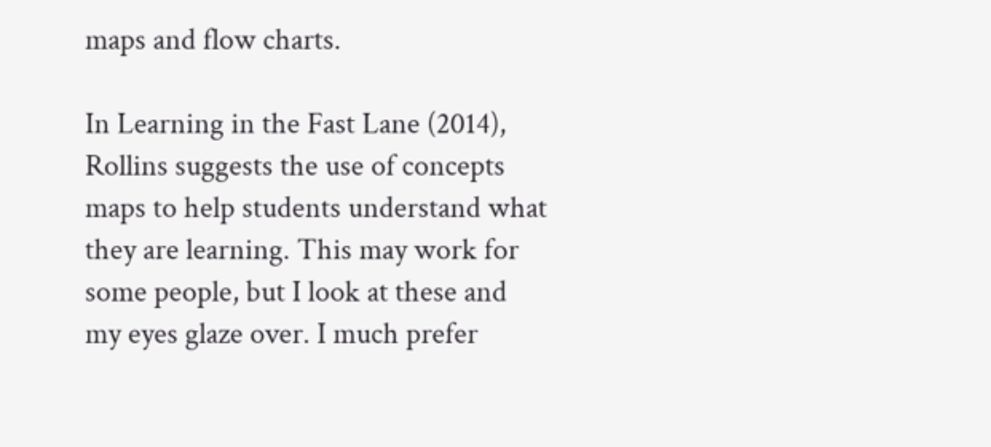maps and flow charts.

In Learning in the Fast Lane (2014), Rollins suggests the use of concepts maps to help students understand what they are learning. This may work for some people, but I look at these and my eyes glaze over. I much prefer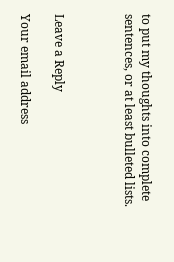to put my thoughts into complete sentences, or at least bulleted lists.



Leave a Reply

Your email address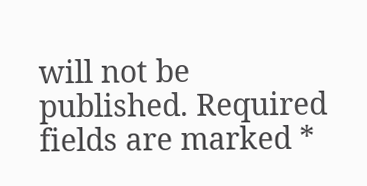will not be published. Required fields are marked *